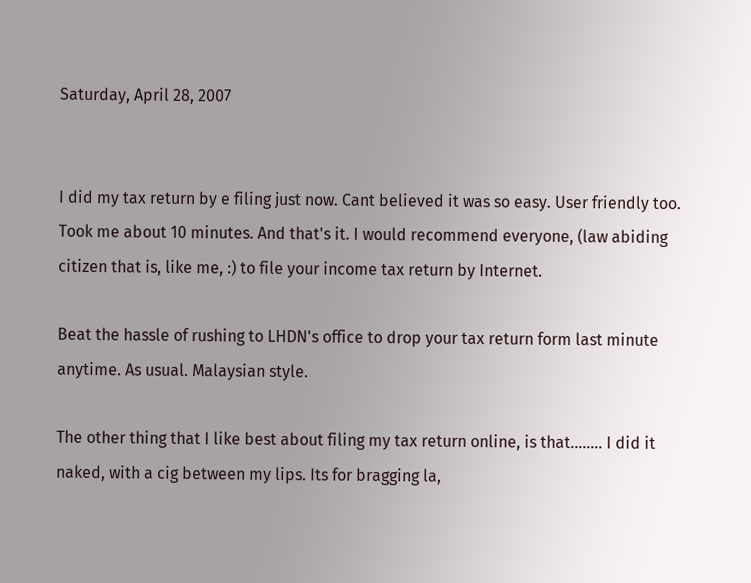Saturday, April 28, 2007


I did my tax return by e filing just now. Cant believed it was so easy. User friendly too. Took me about 10 minutes. And that's it. I would recommend everyone, (law abiding citizen that is, like me, :) to file your income tax return by Internet.

Beat the hassle of rushing to LHDN's office to drop your tax return form last minute anytime. As usual. Malaysian style.

The other thing that I like best about filing my tax return online, is that........ I did it naked, with a cig between my lips. Its for bragging la,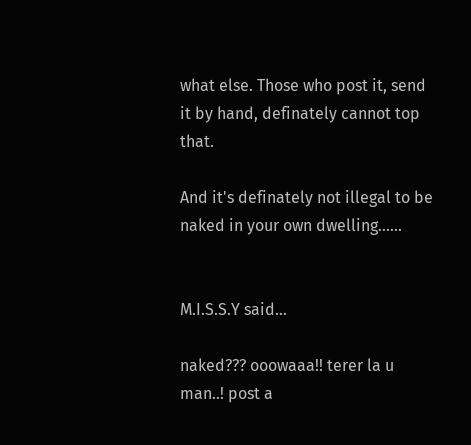what else. Those who post it, send it by hand, definately cannot top that.

And it's definately not illegal to be naked in your own dwelling......


M.I.S.S.Y said...

naked??? ooowaaa!! terer la u man..! post a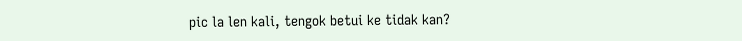pic la len kali, tengok betui ke tidak kan?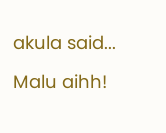akula said...

Malu aihh!